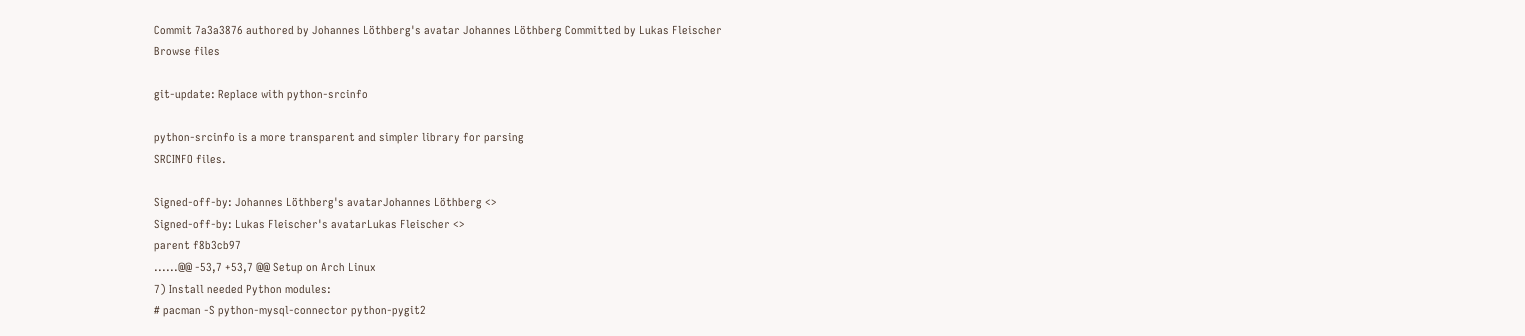Commit 7a3a3876 authored by Johannes Löthberg's avatar Johannes Löthberg Committed by Lukas Fleischer
Browse files

git-update: Replace with python-srcinfo

python-srcinfo is a more transparent and simpler library for parsing
SRCINFO files.

Signed-off-by: Johannes Löthberg's avatarJohannes Löthberg <>
Signed-off-by: Lukas Fleischer's avatarLukas Fleischer <>
parent f8b3cb97
......@@ -53,7 +53,7 @@ Setup on Arch Linux
7) Install needed Python modules:
# pacman -S python-mysql-connector python-pygit2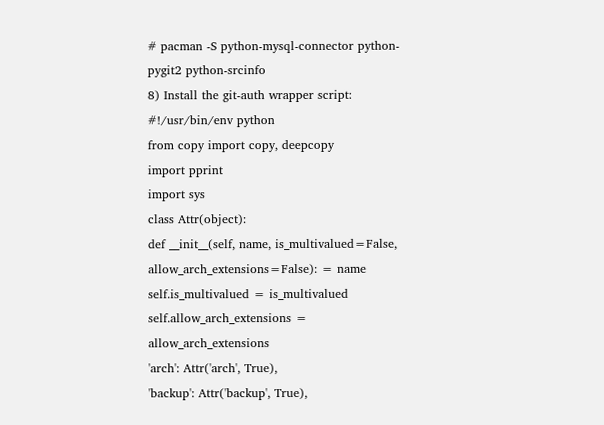# pacman -S python-mysql-connector python-pygit2 python-srcinfo
8) Install the git-auth wrapper script:
#!/usr/bin/env python
from copy import copy, deepcopy
import pprint
import sys
class Attr(object):
def __init__(self, name, is_multivalued=False, allow_arch_extensions=False): = name
self.is_multivalued = is_multivalued
self.allow_arch_extensions = allow_arch_extensions
'arch': Attr('arch', True),
'backup': Attr('backup', True),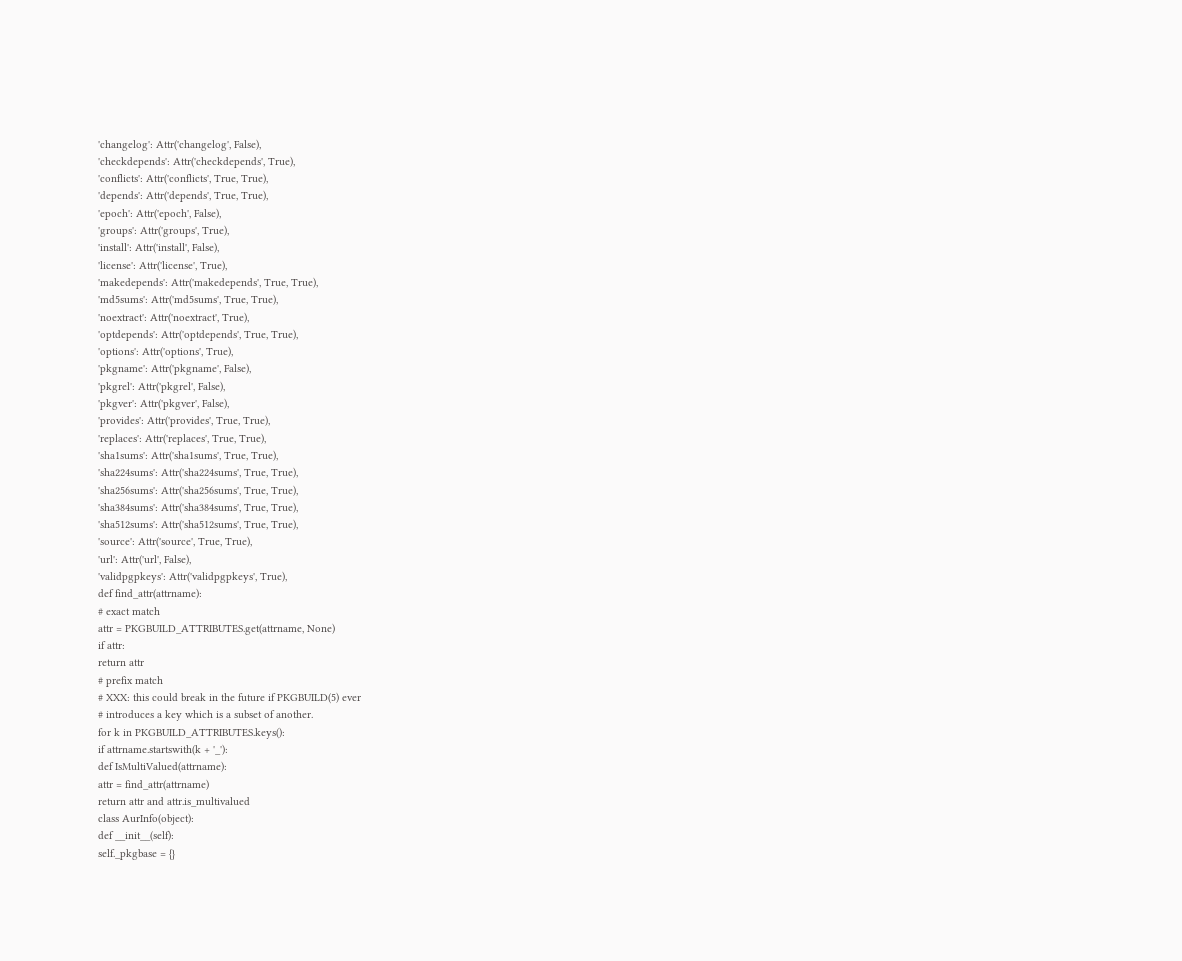'changelog': Attr('changelog', False),
'checkdepends': Attr('checkdepends', True),
'conflicts': Attr('conflicts', True, True),
'depends': Attr('depends', True, True),
'epoch': Attr('epoch', False),
'groups': Attr('groups', True),
'install': Attr('install', False),
'license': Attr('license', True),
'makedepends': Attr('makedepends', True, True),
'md5sums': Attr('md5sums', True, True),
'noextract': Attr('noextract', True),
'optdepends': Attr('optdepends', True, True),
'options': Attr('options', True),
'pkgname': Attr('pkgname', False),
'pkgrel': Attr('pkgrel', False),
'pkgver': Attr('pkgver', False),
'provides': Attr('provides', True, True),
'replaces': Attr('replaces', True, True),
'sha1sums': Attr('sha1sums', True, True),
'sha224sums': Attr('sha224sums', True, True),
'sha256sums': Attr('sha256sums', True, True),
'sha384sums': Attr('sha384sums', True, True),
'sha512sums': Attr('sha512sums', True, True),
'source': Attr('source', True, True),
'url': Attr('url', False),
'validpgpkeys': Attr('validpgpkeys', True),
def find_attr(attrname):
# exact match
attr = PKGBUILD_ATTRIBUTES.get(attrname, None)
if attr:
return attr
# prefix match
# XXX: this could break in the future if PKGBUILD(5) ever
# introduces a key which is a subset of another.
for k in PKGBUILD_ATTRIBUTES.keys():
if attrname.startswith(k + '_'):
def IsMultiValued(attrname):
attr = find_attr(attrname)
return attr and attr.is_multivalued
class AurInfo(object):
def __init__(self):
self._pkgbase = {}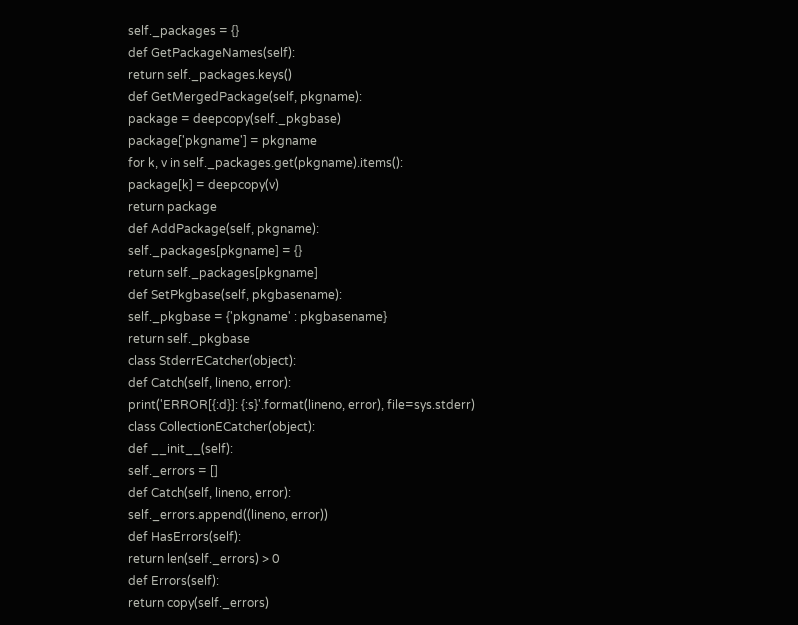self._packages = {}
def GetPackageNames(self):
return self._packages.keys()
def GetMergedPackage(self, pkgname):
package = deepcopy(self._pkgbase)
package['pkgname'] = pkgname
for k, v in self._packages.get(pkgname).items():
package[k] = deepcopy(v)
return package
def AddPackage(self, pkgname):
self._packages[pkgname] = {}
return self._packages[pkgname]
def SetPkgbase(self, pkgbasename):
self._pkgbase = {'pkgname' : pkgbasename}
return self._pkgbase
class StderrECatcher(object):
def Catch(self, lineno, error):
print('ERROR[{:d}]: {:s}'.format(lineno, error), file=sys.stderr)
class CollectionECatcher(object):
def __init__(self):
self._errors = []
def Catch(self, lineno, error):
self._errors.append((lineno, error))
def HasErrors(self):
return len(self._errors) > 0
def Errors(self):
return copy(self._errors)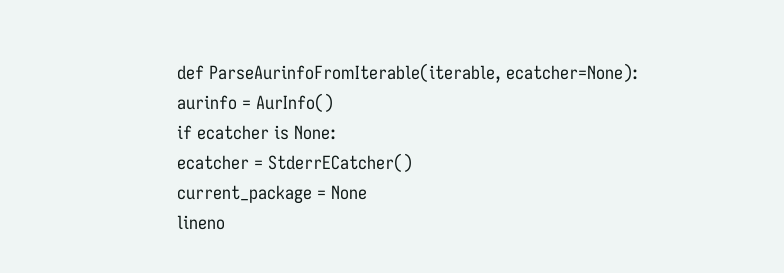def ParseAurinfoFromIterable(iterable, ecatcher=None):
aurinfo = AurInfo()
if ecatcher is None:
ecatcher = StderrECatcher()
current_package = None
lineno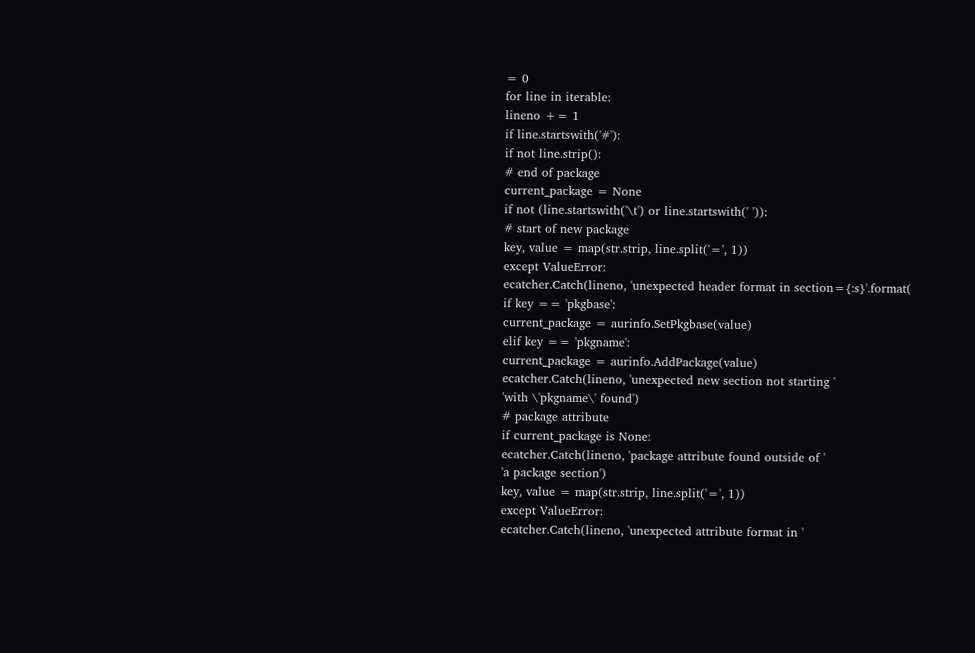= 0
for line in iterable:
lineno += 1
if line.startswith('#'):
if not line.strip():
# end of package
current_package = None
if not (line.startswith('\t') or line.startswith(' ')):
# start of new package
key, value = map(str.strip, line.split('=', 1))
except ValueError:
ecatcher.Catch(lineno, 'unexpected header format in section={:s}'.format(
if key == 'pkgbase':
current_package = aurinfo.SetPkgbase(value)
elif key == 'pkgname':
current_package = aurinfo.AddPackage(value)
ecatcher.Catch(lineno, 'unexpected new section not starting '
'with \'pkgname\' found')
# package attribute
if current_package is None:
ecatcher.Catch(lineno, 'package attribute found outside of '
'a package section')
key, value = map(str.strip, line.split('=', 1))
except ValueError:
ecatcher.Catch(lineno, 'unexpected attribute format in '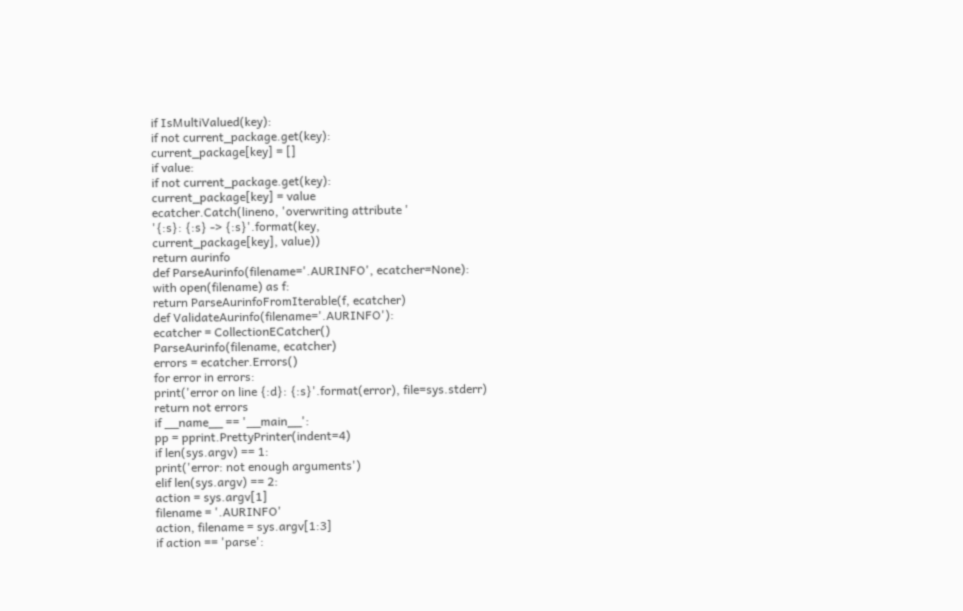if IsMultiValued(key):
if not current_package.get(key):
current_package[key] = []
if value:
if not current_package.get(key):
current_package[key] = value
ecatcher.Catch(lineno, 'overwriting attribute '
'{:s}: {:s} -> {:s}'.format(key,
current_package[key], value))
return aurinfo
def ParseAurinfo(filename='.AURINFO', ecatcher=None):
with open(filename) as f:
return ParseAurinfoFromIterable(f, ecatcher)
def ValidateAurinfo(filename='.AURINFO'):
ecatcher = CollectionECatcher()
ParseAurinfo(filename, ecatcher)
errors = ecatcher.Errors()
for error in errors:
print('error on line {:d}: {:s}'.format(error), file=sys.stderr)
return not errors
if __name__ == '__main__':
pp = pprint.PrettyPrinter(indent=4)
if len(sys.argv) == 1:
print('error: not enough arguments')
elif len(sys.argv) == 2:
action = sys.argv[1]
filename = '.AURINFO'
action, filename = sys.argv[1:3]
if action == 'parse':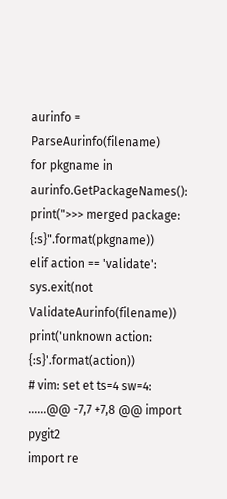aurinfo = ParseAurinfo(filename)
for pkgname in aurinfo.GetPackageNames():
print(">>> merged package: {:s}".format(pkgname))
elif action == 'validate':
sys.exit(not ValidateAurinfo(filename))
print('unknown action: {:s}'.format(action))
# vim: set et ts=4 sw=4:
......@@ -7,7 +7,8 @@ import pygit2
import re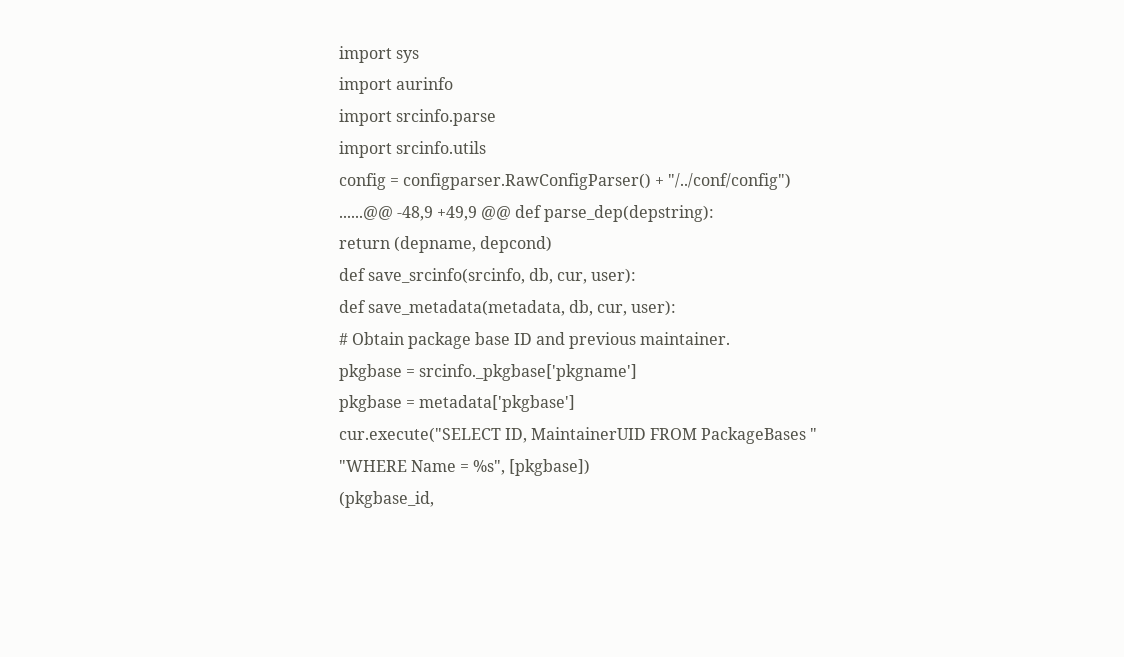import sys
import aurinfo
import srcinfo.parse
import srcinfo.utils
config = configparser.RawConfigParser() + "/../conf/config")
......@@ -48,9 +49,9 @@ def parse_dep(depstring):
return (depname, depcond)
def save_srcinfo(srcinfo, db, cur, user):
def save_metadata(metadata, db, cur, user):
# Obtain package base ID and previous maintainer.
pkgbase = srcinfo._pkgbase['pkgname']
pkgbase = metadata['pkgbase']
cur.execute("SELECT ID, MaintainerUID FROM PackageBases "
"WHERE Name = %s", [pkgbase])
(pkgbase_id,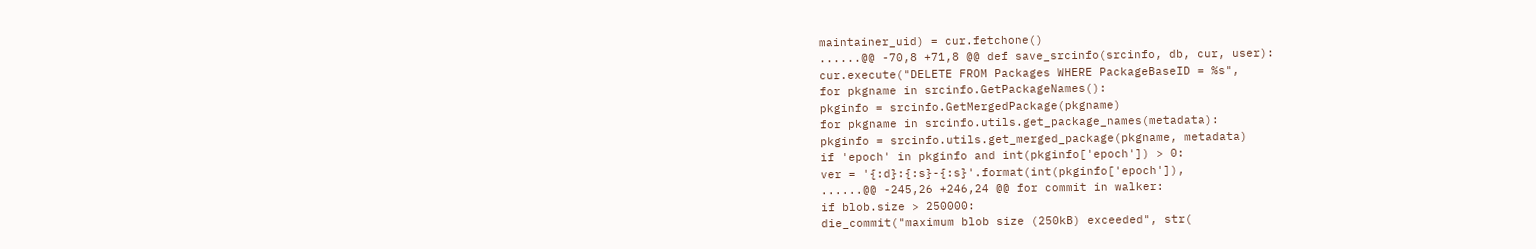maintainer_uid) = cur.fetchone()
......@@ -70,8 +71,8 @@ def save_srcinfo(srcinfo, db, cur, user):
cur.execute("DELETE FROM Packages WHERE PackageBaseID = %s",
for pkgname in srcinfo.GetPackageNames():
pkginfo = srcinfo.GetMergedPackage(pkgname)
for pkgname in srcinfo.utils.get_package_names(metadata):
pkginfo = srcinfo.utils.get_merged_package(pkgname, metadata)
if 'epoch' in pkginfo and int(pkginfo['epoch']) > 0:
ver = '{:d}:{:s}-{:s}'.format(int(pkginfo['epoch']),
......@@ -245,26 +246,24 @@ for commit in walker:
if blob.size > 250000:
die_commit("maximum blob size (250kB) exceeded", str(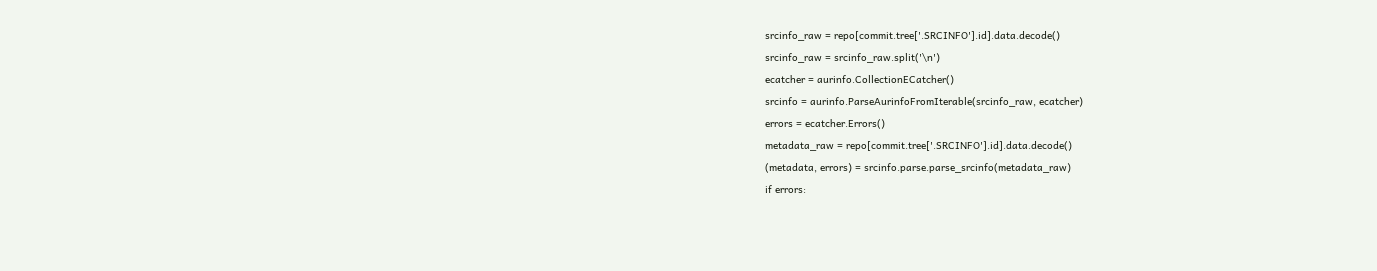srcinfo_raw = repo[commit.tree['.SRCINFO'].id].data.decode()
srcinfo_raw = srcinfo_raw.split('\n')
ecatcher = aurinfo.CollectionECatcher()
srcinfo = aurinfo.ParseAurinfoFromIterable(srcinfo_raw, ecatcher)
errors = ecatcher.Errors()
metadata_raw = repo[commit.tree['.SRCINFO'].id].data.decode()
(metadata, errors) = srcinfo.parse.parse_srcinfo(metadata_raw)
if errors: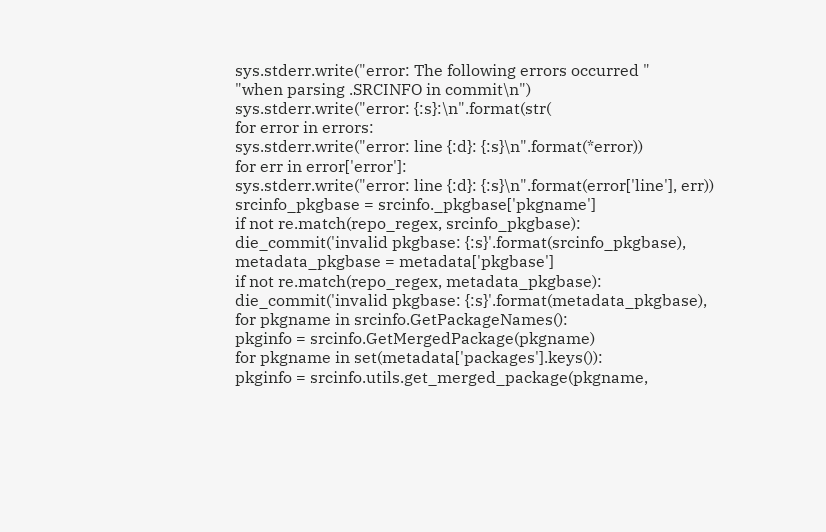sys.stderr.write("error: The following errors occurred "
"when parsing .SRCINFO in commit\n")
sys.stderr.write("error: {:s}:\n".format(str(
for error in errors:
sys.stderr.write("error: line {:d}: {:s}\n".format(*error))
for err in error['error']:
sys.stderr.write("error: line {:d}: {:s}\n".format(error['line'], err))
srcinfo_pkgbase = srcinfo._pkgbase['pkgname']
if not re.match(repo_regex, srcinfo_pkgbase):
die_commit('invalid pkgbase: {:s}'.format(srcinfo_pkgbase),
metadata_pkgbase = metadata['pkgbase']
if not re.match(repo_regex, metadata_pkgbase):
die_commit('invalid pkgbase: {:s}'.format(metadata_pkgbase),
for pkgname in srcinfo.GetPackageNames():
pkginfo = srcinfo.GetMergedPackage(pkgname)
for pkgname in set(metadata['packages'].keys()):
pkginfo = srcinfo.utils.get_merged_package(pkgname,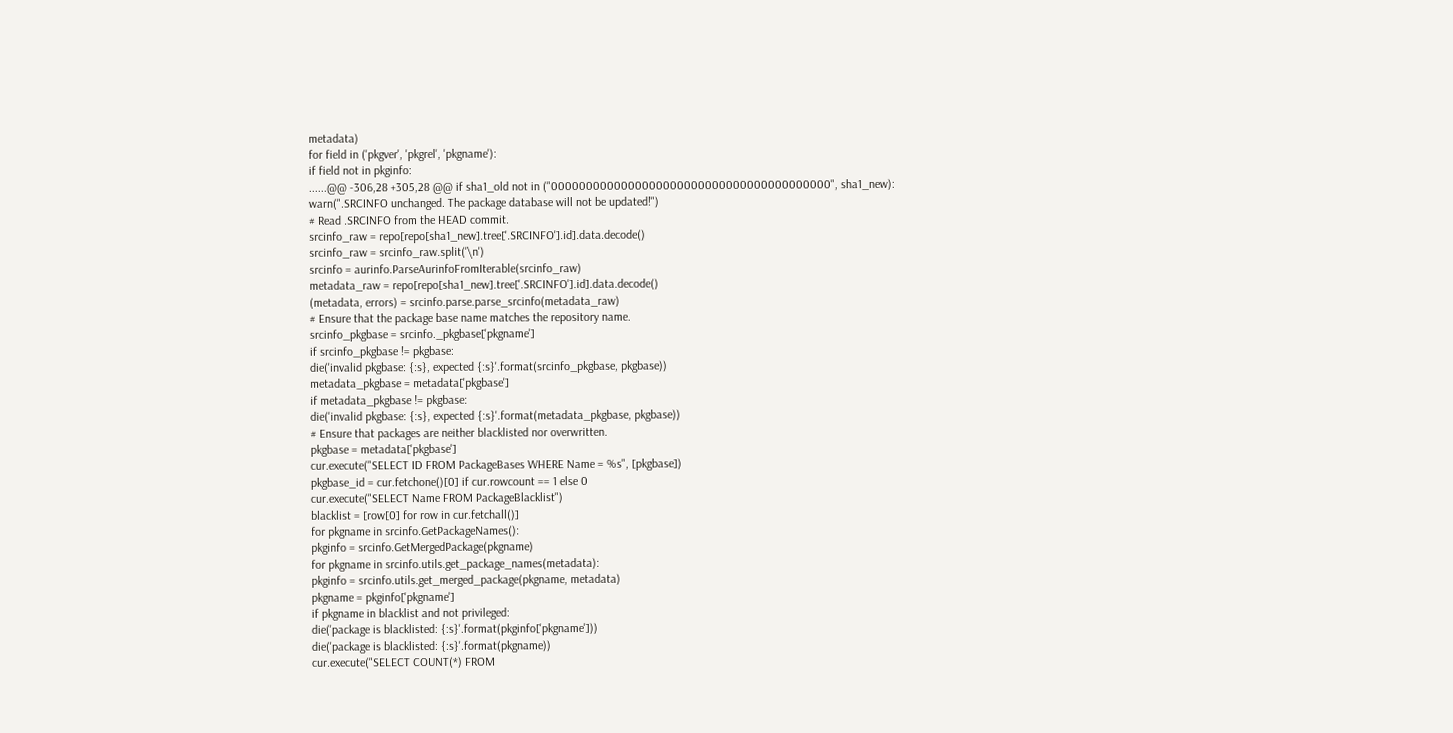metadata)
for field in ('pkgver', 'pkgrel', 'pkgname'):
if field not in pkginfo:
......@@ -306,28 +305,28 @@ if sha1_old not in ("0000000000000000000000000000000000000000", sha1_new):
warn(".SRCINFO unchanged. The package database will not be updated!")
# Read .SRCINFO from the HEAD commit.
srcinfo_raw = repo[repo[sha1_new].tree['.SRCINFO'].id].data.decode()
srcinfo_raw = srcinfo_raw.split('\n')
srcinfo = aurinfo.ParseAurinfoFromIterable(srcinfo_raw)
metadata_raw = repo[repo[sha1_new].tree['.SRCINFO'].id].data.decode()
(metadata, errors) = srcinfo.parse.parse_srcinfo(metadata_raw)
# Ensure that the package base name matches the repository name.
srcinfo_pkgbase = srcinfo._pkgbase['pkgname']
if srcinfo_pkgbase != pkgbase:
die('invalid pkgbase: {:s}, expected {:s}'.format(srcinfo_pkgbase, pkgbase))
metadata_pkgbase = metadata['pkgbase']
if metadata_pkgbase != pkgbase:
die('invalid pkgbase: {:s}, expected {:s}'.format(metadata_pkgbase, pkgbase))
# Ensure that packages are neither blacklisted nor overwritten.
pkgbase = metadata['pkgbase']
cur.execute("SELECT ID FROM PackageBases WHERE Name = %s", [pkgbase])
pkgbase_id = cur.fetchone()[0] if cur.rowcount == 1 else 0
cur.execute("SELECT Name FROM PackageBlacklist")
blacklist = [row[0] for row in cur.fetchall()]
for pkgname in srcinfo.GetPackageNames():
pkginfo = srcinfo.GetMergedPackage(pkgname)
for pkgname in srcinfo.utils.get_package_names(metadata):
pkginfo = srcinfo.utils.get_merged_package(pkgname, metadata)
pkgname = pkginfo['pkgname']
if pkgname in blacklist and not privileged:
die('package is blacklisted: {:s}'.format(pkginfo['pkgname']))
die('package is blacklisted: {:s}'.format(pkgname))
cur.execute("SELECT COUNT(*) FROM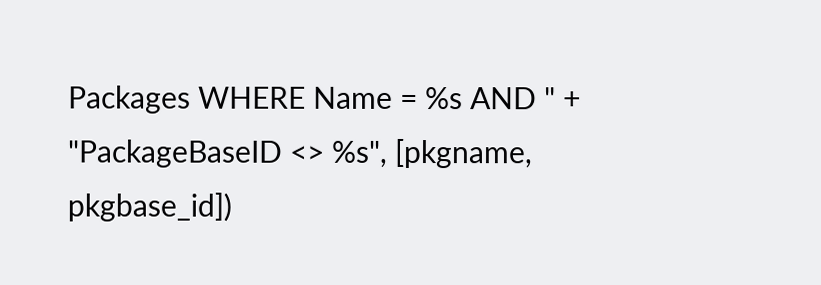Packages WHERE Name = %s AND " +
"PackageBaseID <> %s", [pkgname, pkgbase_id])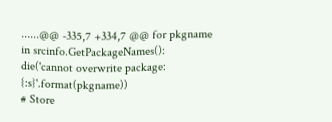......@@ -335,7 +334,7 @@ for pkgname in srcinfo.GetPackageNames():
die('cannot overwrite package: {:s}'.format(pkgname))
# Store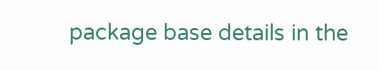package base details in the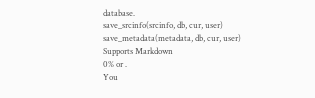database.
save_srcinfo(srcinfo, db, cur, user)
save_metadata(metadata, db, cur, user)
Supports Markdown
0% or .
You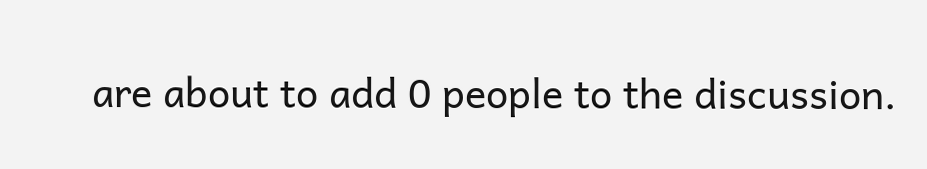are about to add 0 people to the discussion.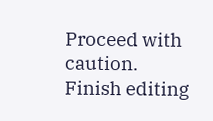Proceed with caution.
Finish editing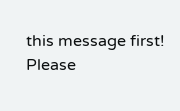this message first!
Please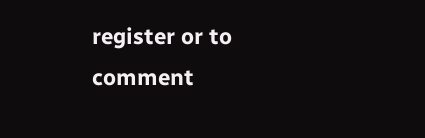register or to comment